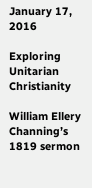January 17, 2016

Exploring Unitarian Christianity

William Ellery Channing’s 1819 sermon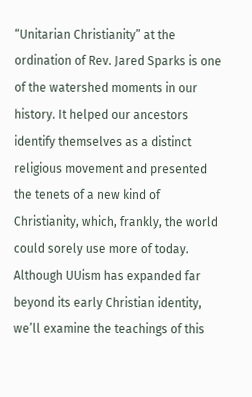“Unitarian Christianity” at the ordination of Rev. Jared Sparks is one of the watershed moments in our history. It helped our ancestors identify themselves as a distinct religious movement and presented the tenets of a new kind of Christianity, which, frankly, the world could sorely use more of today. Although UUism has expanded far beyond its early Christian identity, we’ll examine the teachings of this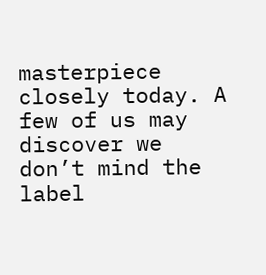masterpiece closely today. A few of us may discover we don’t mind the label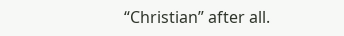“Christian” after all.